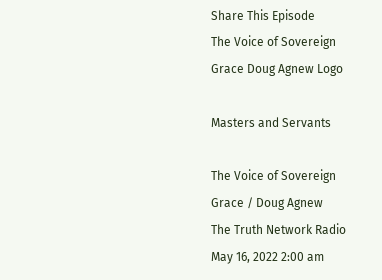Share This Episode
The Voice of Sovereign Grace Doug Agnew Logo

Masters and Servants

The Voice of Sovereign Grace / Doug Agnew
The Truth Network Radio
May 16, 2022 2:00 am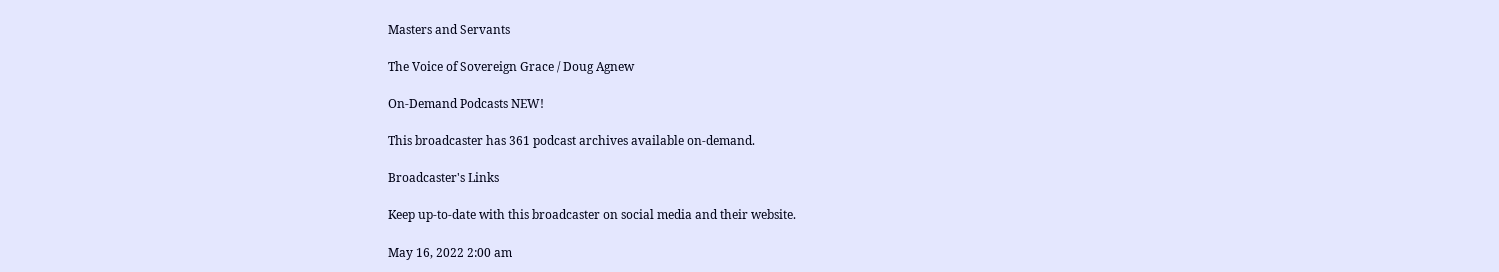Masters and Servants

The Voice of Sovereign Grace / Doug Agnew

On-Demand Podcasts NEW!

This broadcaster has 361 podcast archives available on-demand.

Broadcaster's Links

Keep up-to-date with this broadcaster on social media and their website.

May 16, 2022 2:00 am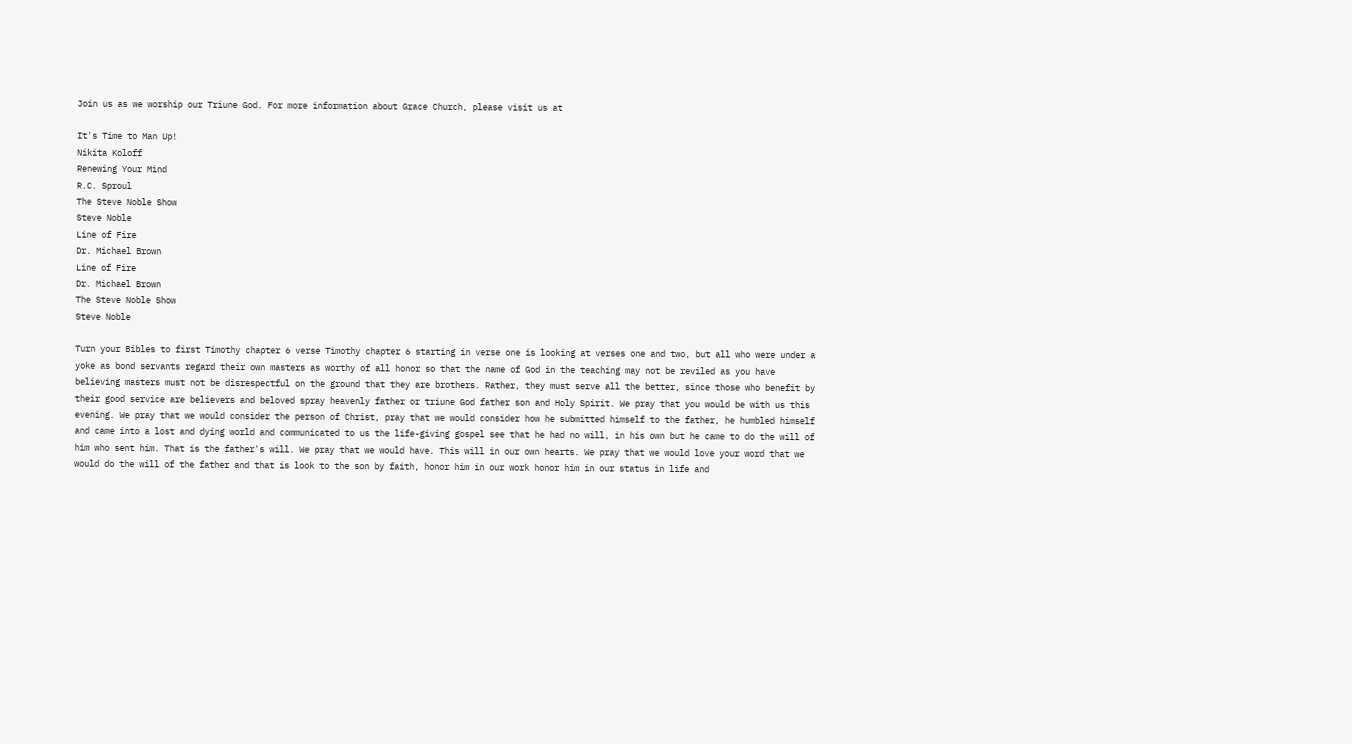Join us as we worship our Triune God. For more information about Grace Church, please visit us at

It's Time to Man Up!
Nikita Koloff
Renewing Your Mind
R.C. Sproul
The Steve Noble Show
Steve Noble
Line of Fire
Dr. Michael Brown
Line of Fire
Dr. Michael Brown
The Steve Noble Show
Steve Noble

Turn your Bibles to first Timothy chapter 6 verse Timothy chapter 6 starting in verse one is looking at verses one and two, but all who were under a yoke as bond servants regard their own masters as worthy of all honor so that the name of God in the teaching may not be reviled as you have believing masters must not be disrespectful on the ground that they are brothers. Rather, they must serve all the better, since those who benefit by their good service are believers and beloved spray heavenly father or triune God father son and Holy Spirit. We pray that you would be with us this evening. We pray that we would consider the person of Christ, pray that we would consider how he submitted himself to the father, he humbled himself and came into a lost and dying world and communicated to us the life-giving gospel see that he had no will, in his own but he came to do the will of him who sent him. That is the father's will. We pray that we would have. This will in our own hearts. We pray that we would love your word that we would do the will of the father and that is look to the son by faith, honor him in our work honor him in our status in life and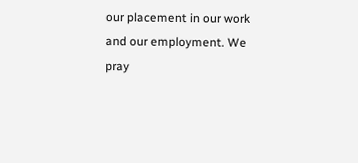our placement in our work and our employment. We pray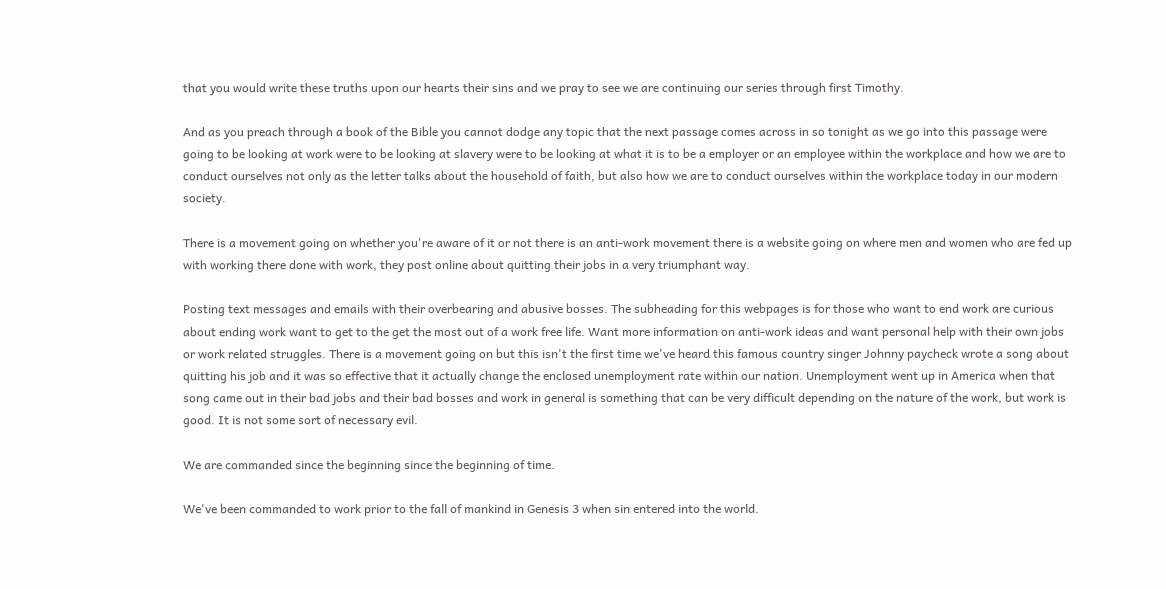that you would write these truths upon our hearts their sins and we pray to see we are continuing our series through first Timothy.

And as you preach through a book of the Bible you cannot dodge any topic that the next passage comes across in so tonight as we go into this passage were going to be looking at work were to be looking at slavery were to be looking at what it is to be a employer or an employee within the workplace and how we are to conduct ourselves not only as the letter talks about the household of faith, but also how we are to conduct ourselves within the workplace today in our modern society.

There is a movement going on whether you're aware of it or not there is an anti-work movement there is a website going on where men and women who are fed up with working there done with work, they post online about quitting their jobs in a very triumphant way.

Posting text messages and emails with their overbearing and abusive bosses. The subheading for this webpages is for those who want to end work are curious about ending work want to get to the get the most out of a work free life. Want more information on anti-work ideas and want personal help with their own jobs or work related struggles. There is a movement going on but this isn't the first time we've heard this famous country singer Johnny paycheck wrote a song about quitting his job and it was so effective that it actually change the enclosed unemployment rate within our nation. Unemployment went up in America when that song came out in their bad jobs and their bad bosses and work in general is something that can be very difficult depending on the nature of the work, but work is good. It is not some sort of necessary evil.

We are commanded since the beginning since the beginning of time.

We've been commanded to work prior to the fall of mankind in Genesis 3 when sin entered into the world.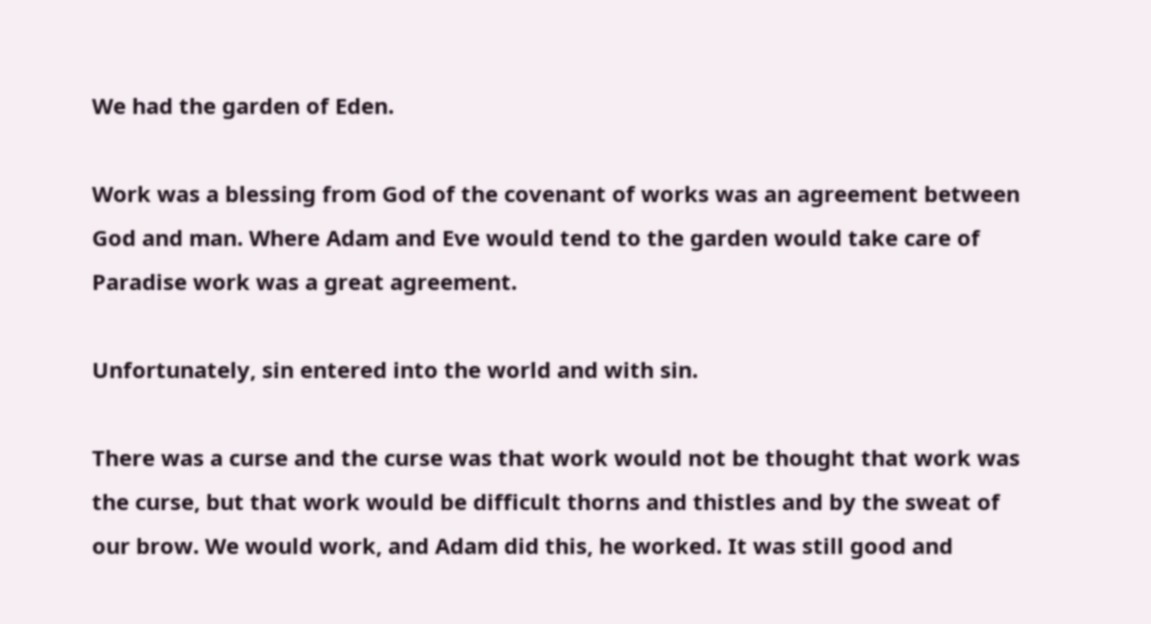We had the garden of Eden.

Work was a blessing from God of the covenant of works was an agreement between God and man. Where Adam and Eve would tend to the garden would take care of Paradise work was a great agreement.

Unfortunately, sin entered into the world and with sin.

There was a curse and the curse was that work would not be thought that work was the curse, but that work would be difficult thorns and thistles and by the sweat of our brow. We would work, and Adam did this, he worked. It was still good and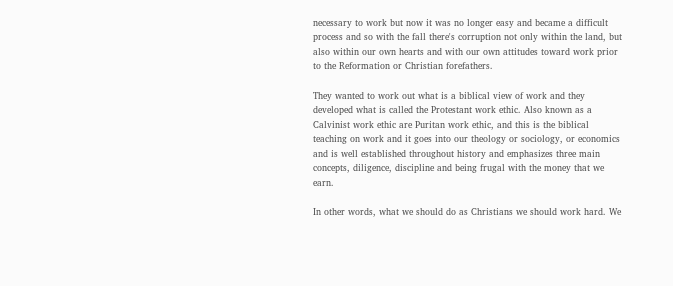necessary to work but now it was no longer easy and became a difficult process and so with the fall there's corruption not only within the land, but also within our own hearts and with our own attitudes toward work prior to the Reformation or Christian forefathers.

They wanted to work out what is a biblical view of work and they developed what is called the Protestant work ethic. Also known as a Calvinist work ethic are Puritan work ethic, and this is the biblical teaching on work and it goes into our theology or sociology, or economics and is well established throughout history and emphasizes three main concepts, diligence, discipline and being frugal with the money that we earn.

In other words, what we should do as Christians we should work hard. We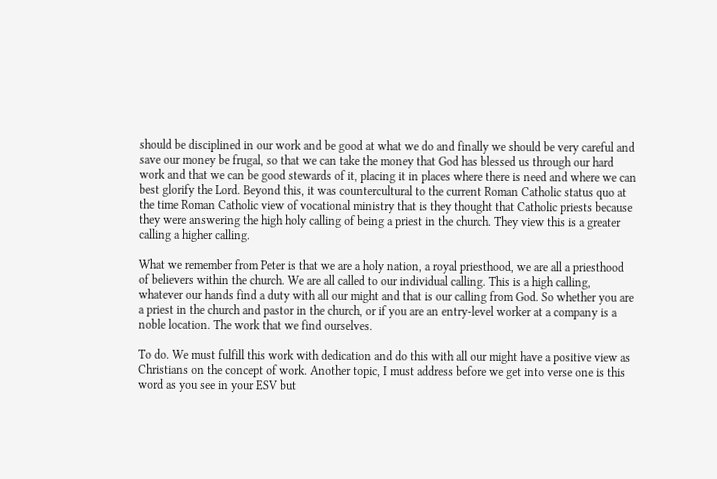should be disciplined in our work and be good at what we do and finally we should be very careful and save our money be frugal, so that we can take the money that God has blessed us through our hard work and that we can be good stewards of it, placing it in places where there is need and where we can best glorify the Lord. Beyond this, it was countercultural to the current Roman Catholic status quo at the time Roman Catholic view of vocational ministry that is they thought that Catholic priests because they were answering the high holy calling of being a priest in the church. They view this is a greater calling a higher calling.

What we remember from Peter is that we are a holy nation, a royal priesthood, we are all a priesthood of believers within the church. We are all called to our individual calling. This is a high calling, whatever our hands find a duty with all our might and that is our calling from God. So whether you are a priest in the church and pastor in the church, or if you are an entry-level worker at a company is a noble location. The work that we find ourselves.

To do. We must fulfill this work with dedication and do this with all our might have a positive view as Christians on the concept of work. Another topic, I must address before we get into verse one is this word as you see in your ESV but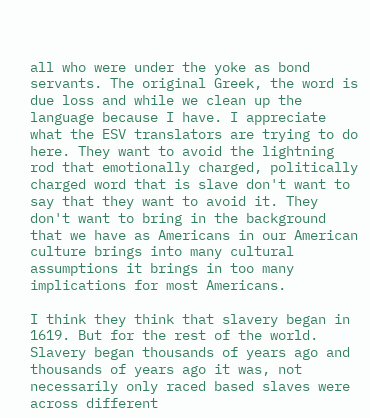all who were under the yoke as bond servants. The original Greek, the word is due loss and while we clean up the language because I have. I appreciate what the ESV translators are trying to do here. They want to avoid the lightning rod that emotionally charged, politically charged word that is slave don't want to say that they want to avoid it. They don't want to bring in the background that we have as Americans in our American culture brings into many cultural assumptions it brings in too many implications for most Americans.

I think they think that slavery began in 1619. But for the rest of the world. Slavery began thousands of years ago and thousands of years ago it was, not necessarily only raced based slaves were across different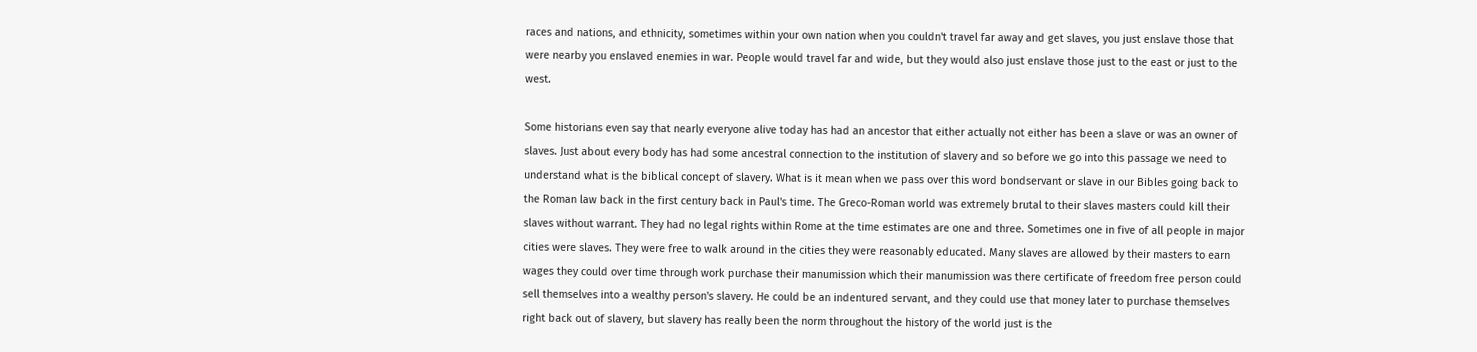races and nations, and ethnicity, sometimes within your own nation when you couldn't travel far away and get slaves, you just enslave those that were nearby you enslaved enemies in war. People would travel far and wide, but they would also just enslave those just to the east or just to the west.

Some historians even say that nearly everyone alive today has had an ancestor that either actually not either has been a slave or was an owner of slaves. Just about every body has had some ancestral connection to the institution of slavery and so before we go into this passage we need to understand what is the biblical concept of slavery. What is it mean when we pass over this word bondservant or slave in our Bibles going back to the Roman law back in the first century back in Paul's time. The Greco-Roman world was extremely brutal to their slaves masters could kill their slaves without warrant. They had no legal rights within Rome at the time estimates are one and three. Sometimes one in five of all people in major cities were slaves. They were free to walk around in the cities they were reasonably educated. Many slaves are allowed by their masters to earn wages they could over time through work purchase their manumission which their manumission was there certificate of freedom free person could sell themselves into a wealthy person's slavery. He could be an indentured servant, and they could use that money later to purchase themselves right back out of slavery, but slavery has really been the norm throughout the history of the world just is the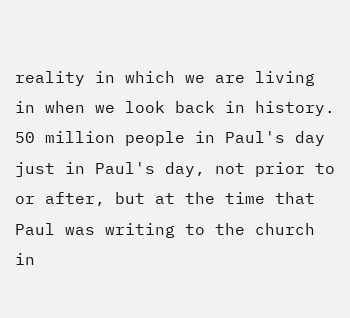reality in which we are living in when we look back in history. 50 million people in Paul's day just in Paul's day, not prior to or after, but at the time that Paul was writing to the church in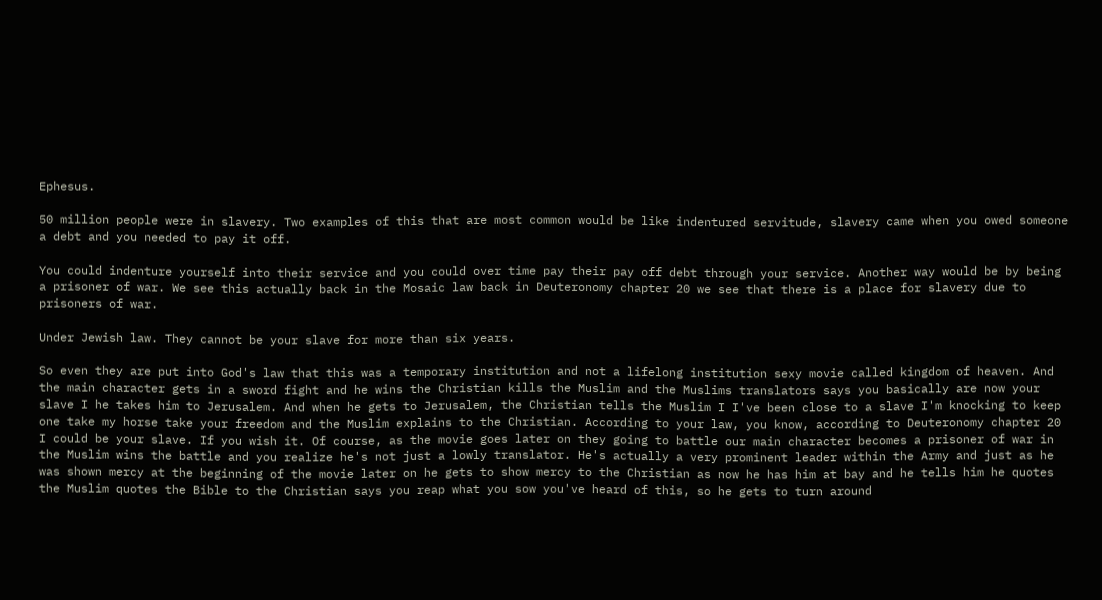Ephesus.

50 million people were in slavery. Two examples of this that are most common would be like indentured servitude, slavery came when you owed someone a debt and you needed to pay it off.

You could indenture yourself into their service and you could over time pay their pay off debt through your service. Another way would be by being a prisoner of war. We see this actually back in the Mosaic law back in Deuteronomy chapter 20 we see that there is a place for slavery due to prisoners of war.

Under Jewish law. They cannot be your slave for more than six years.

So even they are put into God's law that this was a temporary institution and not a lifelong institution sexy movie called kingdom of heaven. And the main character gets in a sword fight and he wins the Christian kills the Muslim and the Muslims translators says you basically are now your slave I he takes him to Jerusalem. And when he gets to Jerusalem, the Christian tells the Muslim I I've been close to a slave I'm knocking to keep one take my horse take your freedom and the Muslim explains to the Christian. According to your law, you know, according to Deuteronomy chapter 20 I could be your slave. If you wish it. Of course, as the movie goes later on they going to battle our main character becomes a prisoner of war in the Muslim wins the battle and you realize he's not just a lowly translator. He's actually a very prominent leader within the Army and just as he was shown mercy at the beginning of the movie later on he gets to show mercy to the Christian as now he has him at bay and he tells him he quotes the Muslim quotes the Bible to the Christian says you reap what you sow you've heard of this, so he gets to turn around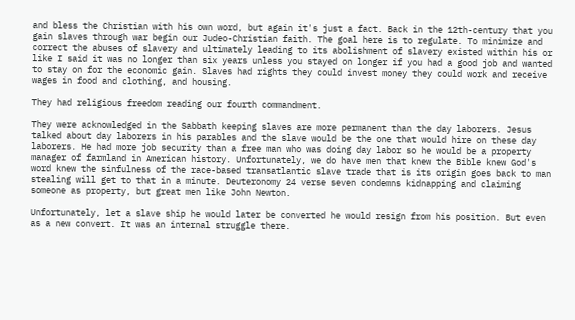and bless the Christian with his own word, but again it's just a fact. Back in the 12th-century that you gain slaves through war begin our Judeo-Christian faith. The goal here is to regulate. To minimize and correct the abuses of slavery and ultimately leading to its abolishment of slavery existed within his or like I said it was no longer than six years unless you stayed on longer if you had a good job and wanted to stay on for the economic gain. Slaves had rights they could invest money they could work and receive wages in food and clothing, and housing.

They had religious freedom reading our fourth commandment.

They were acknowledged in the Sabbath keeping slaves are more permanent than the day laborers. Jesus talked about day laborers in his parables and the slave would be the one that would hire on these day laborers. He had more job security than a free man who was doing day labor so he would be a property manager of farmland in American history. Unfortunately, we do have men that knew the Bible knew God's word knew the sinfulness of the race-based transatlantic slave trade that is its origin goes back to man stealing will get to that in a minute. Deuteronomy 24 verse seven condemns kidnapping and claiming someone as property, but great men like John Newton.

Unfortunately, let a slave ship he would later be converted he would resign from his position. But even as a new convert. It was an internal struggle there.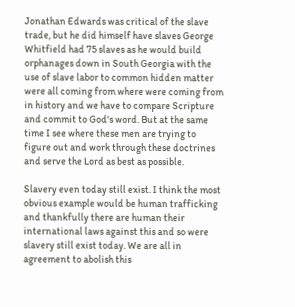Jonathan Edwards was critical of the slave trade, but he did himself have slaves George Whitfield had 75 slaves as he would build orphanages down in South Georgia with the use of slave labor to common hidden matter were all coming from where were coming from in history and we have to compare Scripture and commit to God's word. But at the same time I see where these men are trying to figure out and work through these doctrines and serve the Lord as best as possible.

Slavery even today still exist. I think the most obvious example would be human trafficking and thankfully there are human their international laws against this and so were slavery still exist today. We are all in agreement to abolish this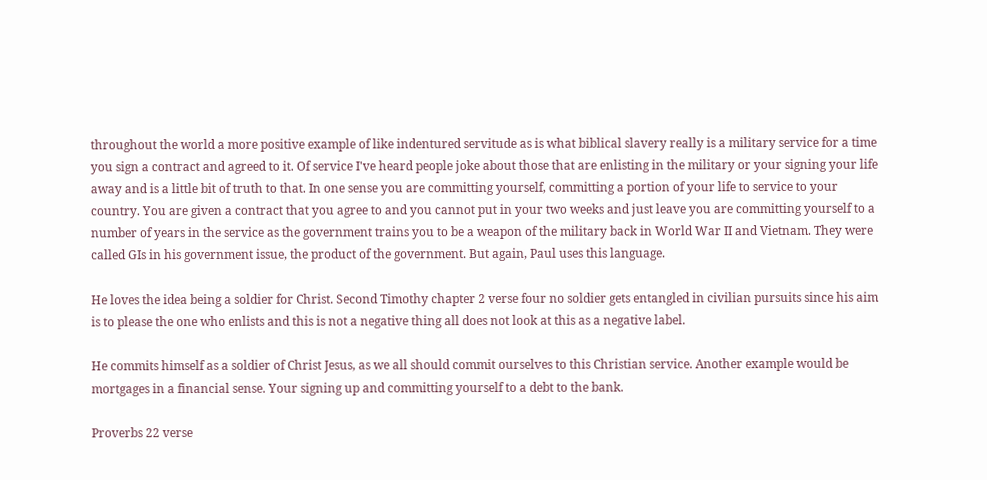throughout the world a more positive example of like indentured servitude as is what biblical slavery really is a military service for a time you sign a contract and agreed to it. Of service I've heard people joke about those that are enlisting in the military or your signing your life away and is a little bit of truth to that. In one sense you are committing yourself, committing a portion of your life to service to your country. You are given a contract that you agree to and you cannot put in your two weeks and just leave you are committing yourself to a number of years in the service as the government trains you to be a weapon of the military back in World War II and Vietnam. They were called GIs in his government issue, the product of the government. But again, Paul uses this language.

He loves the idea being a soldier for Christ. Second Timothy chapter 2 verse four no soldier gets entangled in civilian pursuits since his aim is to please the one who enlists and this is not a negative thing all does not look at this as a negative label.

He commits himself as a soldier of Christ Jesus, as we all should commit ourselves to this Christian service. Another example would be mortgages in a financial sense. Your signing up and committing yourself to a debt to the bank.

Proverbs 22 verse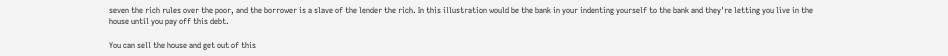seven the rich rules over the poor, and the borrower is a slave of the lender the rich. In this illustration would be the bank in your indenting yourself to the bank and they're letting you live in the house until you pay off this debt.

You can sell the house and get out of this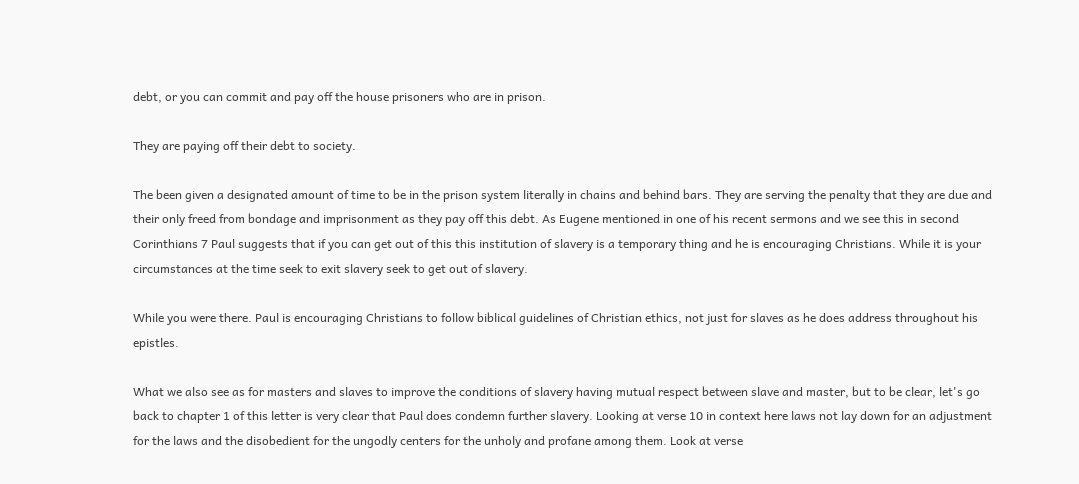debt, or you can commit and pay off the house prisoners who are in prison.

They are paying off their debt to society.

The been given a designated amount of time to be in the prison system literally in chains and behind bars. They are serving the penalty that they are due and their only freed from bondage and imprisonment as they pay off this debt. As Eugene mentioned in one of his recent sermons and we see this in second Corinthians 7 Paul suggests that if you can get out of this this institution of slavery is a temporary thing and he is encouraging Christians. While it is your circumstances at the time seek to exit slavery seek to get out of slavery.

While you were there. Paul is encouraging Christians to follow biblical guidelines of Christian ethics, not just for slaves as he does address throughout his epistles.

What we also see as for masters and slaves to improve the conditions of slavery having mutual respect between slave and master, but to be clear, let's go back to chapter 1 of this letter is very clear that Paul does condemn further slavery. Looking at verse 10 in context here laws not lay down for an adjustment for the laws and the disobedient for the ungodly centers for the unholy and profane among them. Look at verse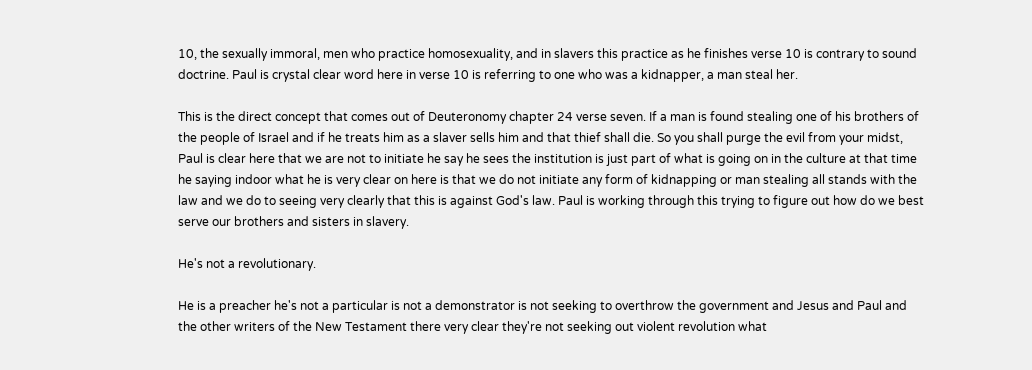10, the sexually immoral, men who practice homosexuality, and in slavers this practice as he finishes verse 10 is contrary to sound doctrine. Paul is crystal clear word here in verse 10 is referring to one who was a kidnapper, a man steal her.

This is the direct concept that comes out of Deuteronomy chapter 24 verse seven. If a man is found stealing one of his brothers of the people of Israel and if he treats him as a slaver sells him and that thief shall die. So you shall purge the evil from your midst, Paul is clear here that we are not to initiate he say he sees the institution is just part of what is going on in the culture at that time he saying indoor what he is very clear on here is that we do not initiate any form of kidnapping or man stealing all stands with the law and we do to seeing very clearly that this is against God's law. Paul is working through this trying to figure out how do we best serve our brothers and sisters in slavery.

He's not a revolutionary.

He is a preacher he's not a particular is not a demonstrator is not seeking to overthrow the government and Jesus and Paul and the other writers of the New Testament there very clear they're not seeking out violent revolution what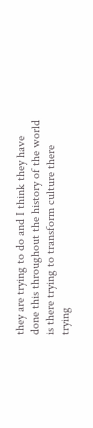they are trying to do and I think they have done this throughout the history of the world is there trying to transform culture there trying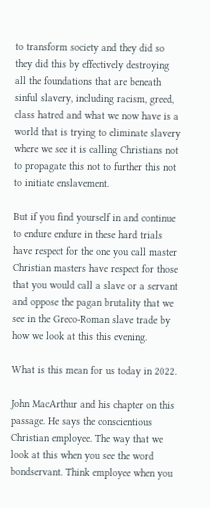to transform society and they did so they did this by effectively destroying all the foundations that are beneath sinful slavery, including racism, greed, class hatred and what we now have is a world that is trying to eliminate slavery where we see it is calling Christians not to propagate this not to further this not to initiate enslavement.

But if you find yourself in and continue to endure endure in these hard trials have respect for the one you call master Christian masters have respect for those that you would call a slave or a servant and oppose the pagan brutality that we see in the Greco-Roman slave trade by how we look at this this evening.

What is this mean for us today in 2022.

John MacArthur and his chapter on this passage. He says the conscientious Christian employee. The way that we look at this when you see the word bondservant. Think employee when you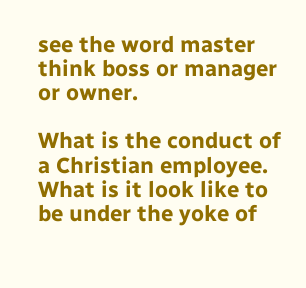see the word master think boss or manager or owner.

What is the conduct of a Christian employee. What is it look like to be under the yoke of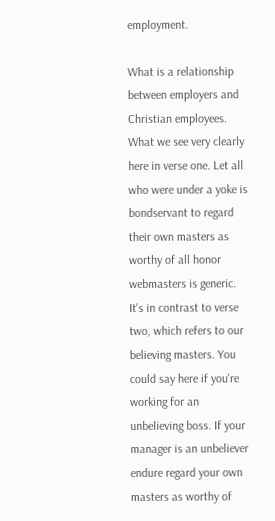employment.

What is a relationship between employers and Christian employees. What we see very clearly here in verse one. Let all who were under a yoke is bondservant to regard their own masters as worthy of all honor webmasters is generic. It's in contrast to verse two, which refers to our believing masters. You could say here if you're working for an unbelieving boss. If your manager is an unbeliever endure regard your own masters as worthy of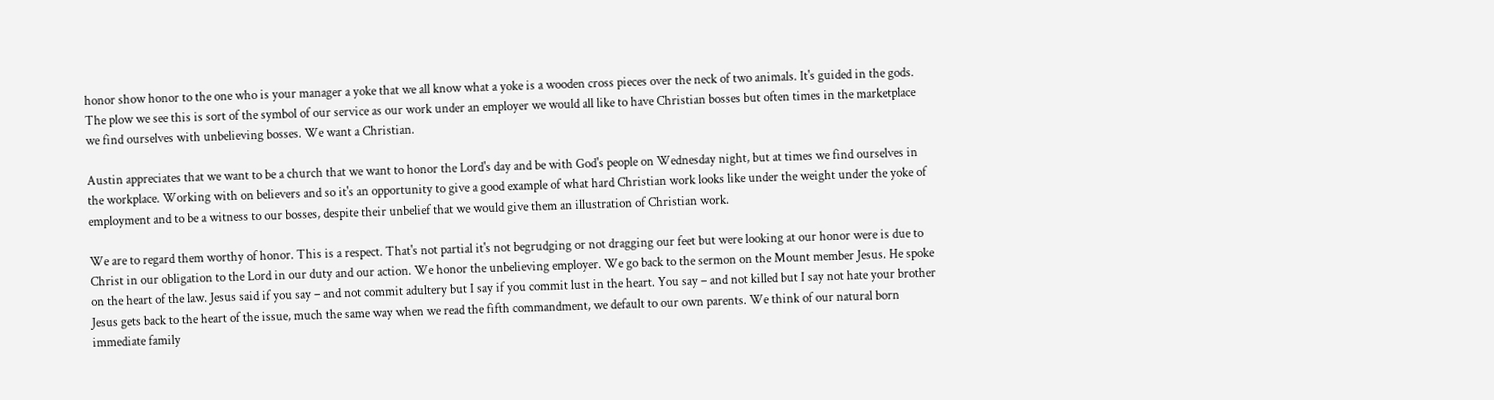honor show honor to the one who is your manager a yoke that we all know what a yoke is a wooden cross pieces over the neck of two animals. It's guided in the gods. The plow we see this is sort of the symbol of our service as our work under an employer we would all like to have Christian bosses but often times in the marketplace we find ourselves with unbelieving bosses. We want a Christian.

Austin appreciates that we want to be a church that we want to honor the Lord's day and be with God's people on Wednesday night, but at times we find ourselves in the workplace. Working with on believers and so it's an opportunity to give a good example of what hard Christian work looks like under the weight under the yoke of employment and to be a witness to our bosses, despite their unbelief that we would give them an illustration of Christian work.

We are to regard them worthy of honor. This is a respect. That's not partial it's not begrudging or not dragging our feet but were looking at our honor were is due to Christ in our obligation to the Lord in our duty and our action. We honor the unbelieving employer. We go back to the sermon on the Mount member Jesus. He spoke on the heart of the law. Jesus said if you say – and not commit adultery but I say if you commit lust in the heart. You say – and not killed but I say not hate your brother Jesus gets back to the heart of the issue, much the same way when we read the fifth commandment, we default to our own parents. We think of our natural born immediate family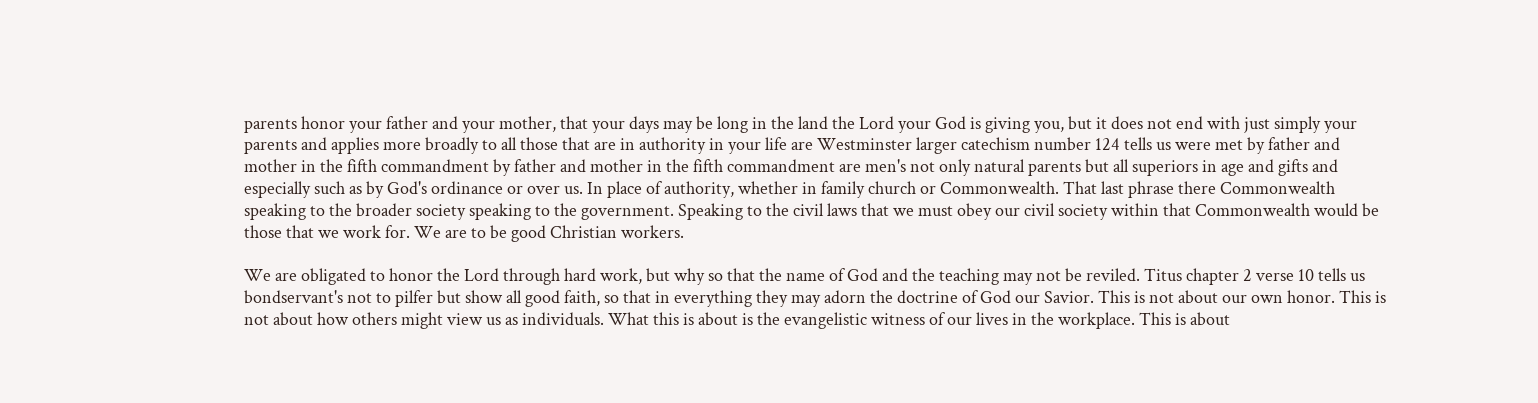parents honor your father and your mother, that your days may be long in the land the Lord your God is giving you, but it does not end with just simply your parents and applies more broadly to all those that are in authority in your life are Westminster larger catechism number 124 tells us were met by father and mother in the fifth commandment by father and mother in the fifth commandment are men's not only natural parents but all superiors in age and gifts and especially such as by God's ordinance or over us. In place of authority, whether in family church or Commonwealth. That last phrase there Commonwealth speaking to the broader society speaking to the government. Speaking to the civil laws that we must obey our civil society within that Commonwealth would be those that we work for. We are to be good Christian workers.

We are obligated to honor the Lord through hard work, but why so that the name of God and the teaching may not be reviled. Titus chapter 2 verse 10 tells us bondservant's not to pilfer but show all good faith, so that in everything they may adorn the doctrine of God our Savior. This is not about our own honor. This is not about how others might view us as individuals. What this is about is the evangelistic witness of our lives in the workplace. This is about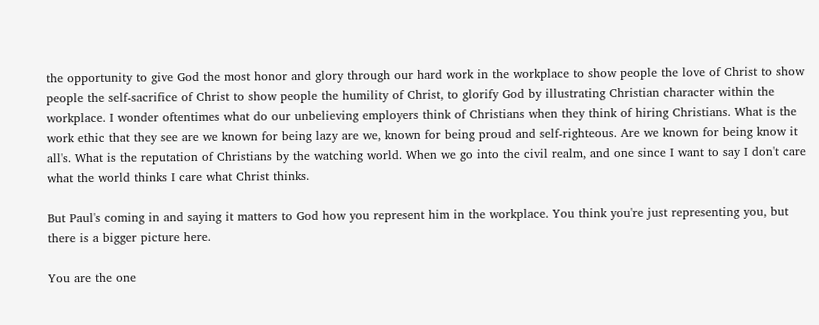the opportunity to give God the most honor and glory through our hard work in the workplace to show people the love of Christ to show people the self-sacrifice of Christ to show people the humility of Christ, to glorify God by illustrating Christian character within the workplace. I wonder oftentimes what do our unbelieving employers think of Christians when they think of hiring Christians. What is the work ethic that they see are we known for being lazy are we, known for being proud and self-righteous. Are we known for being know it all's. What is the reputation of Christians by the watching world. When we go into the civil realm, and one since I want to say I don't care what the world thinks I care what Christ thinks.

But Paul's coming in and saying it matters to God how you represent him in the workplace. You think you're just representing you, but there is a bigger picture here.

You are the one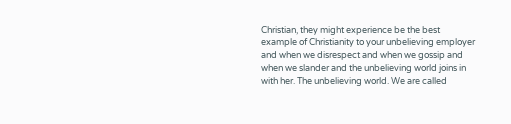Christian, they might experience be the best example of Christianity to your unbelieving employer and when we disrespect and when we gossip and when we slander and the unbelieving world joins in with her. The unbelieving world. We are called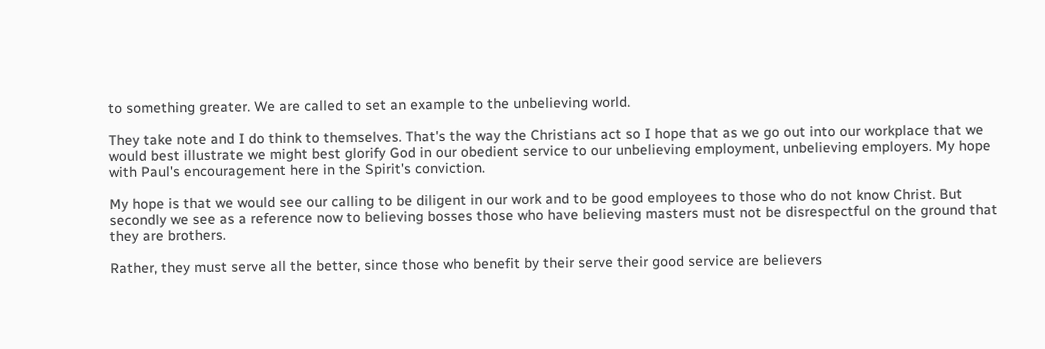to something greater. We are called to set an example to the unbelieving world.

They take note and I do think to themselves. That's the way the Christians act so I hope that as we go out into our workplace that we would best illustrate we might best glorify God in our obedient service to our unbelieving employment, unbelieving employers. My hope with Paul's encouragement here in the Spirit's conviction.

My hope is that we would see our calling to be diligent in our work and to be good employees to those who do not know Christ. But secondly we see as a reference now to believing bosses those who have believing masters must not be disrespectful on the ground that they are brothers.

Rather, they must serve all the better, since those who benefit by their serve their good service are believers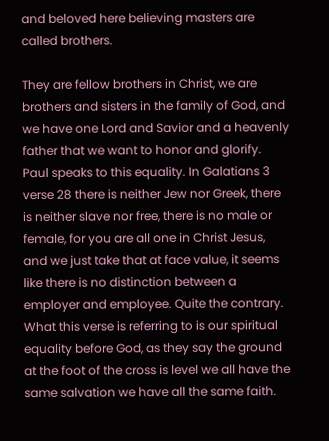and beloved here believing masters are called brothers.

They are fellow brothers in Christ, we are brothers and sisters in the family of God, and we have one Lord and Savior and a heavenly father that we want to honor and glorify. Paul speaks to this equality. In Galatians 3 verse 28 there is neither Jew nor Greek, there is neither slave nor free, there is no male or female, for you are all one in Christ Jesus, and we just take that at face value, it seems like there is no distinction between a employer and employee. Quite the contrary. What this verse is referring to is our spiritual equality before God, as they say the ground at the foot of the cross is level we all have the same salvation we have all the same faith.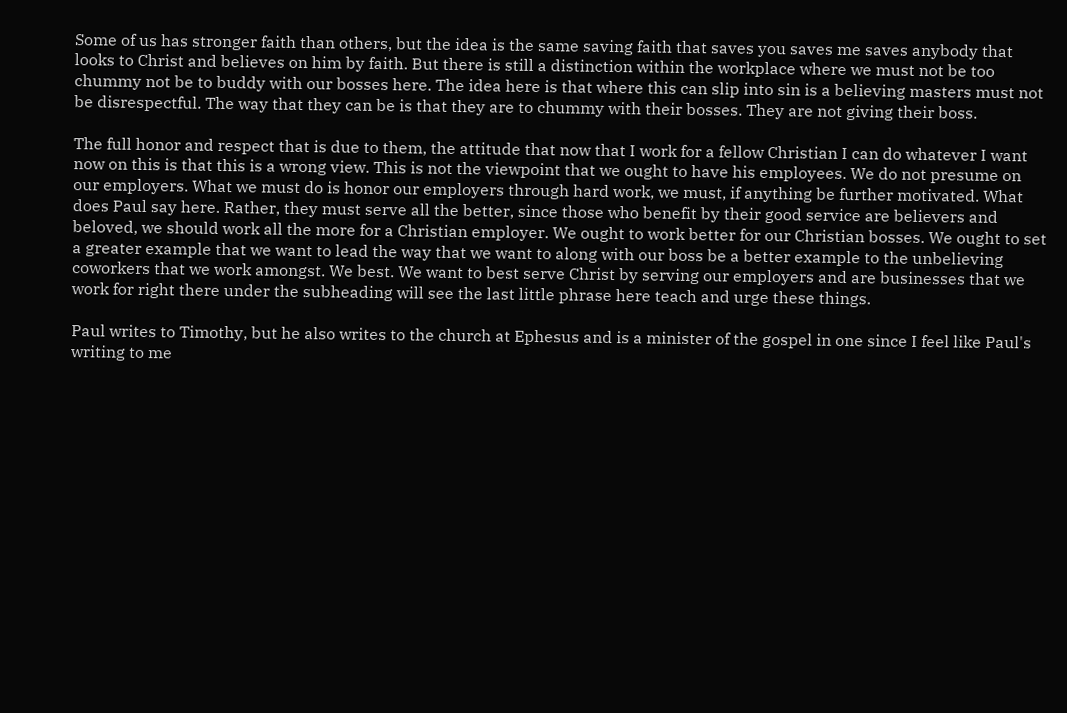Some of us has stronger faith than others, but the idea is the same saving faith that saves you saves me saves anybody that looks to Christ and believes on him by faith. But there is still a distinction within the workplace where we must not be too chummy not be to buddy with our bosses here. The idea here is that where this can slip into sin is a believing masters must not be disrespectful. The way that they can be is that they are to chummy with their bosses. They are not giving their boss.

The full honor and respect that is due to them, the attitude that now that I work for a fellow Christian I can do whatever I want now on this is that this is a wrong view. This is not the viewpoint that we ought to have his employees. We do not presume on our employers. What we must do is honor our employers through hard work, we must, if anything be further motivated. What does Paul say here. Rather, they must serve all the better, since those who benefit by their good service are believers and beloved, we should work all the more for a Christian employer. We ought to work better for our Christian bosses. We ought to set a greater example that we want to lead the way that we want to along with our boss be a better example to the unbelieving coworkers that we work amongst. We best. We want to best serve Christ by serving our employers and are businesses that we work for right there under the subheading will see the last little phrase here teach and urge these things.

Paul writes to Timothy, but he also writes to the church at Ephesus and is a minister of the gospel in one since I feel like Paul's writing to me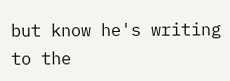but know he's writing to the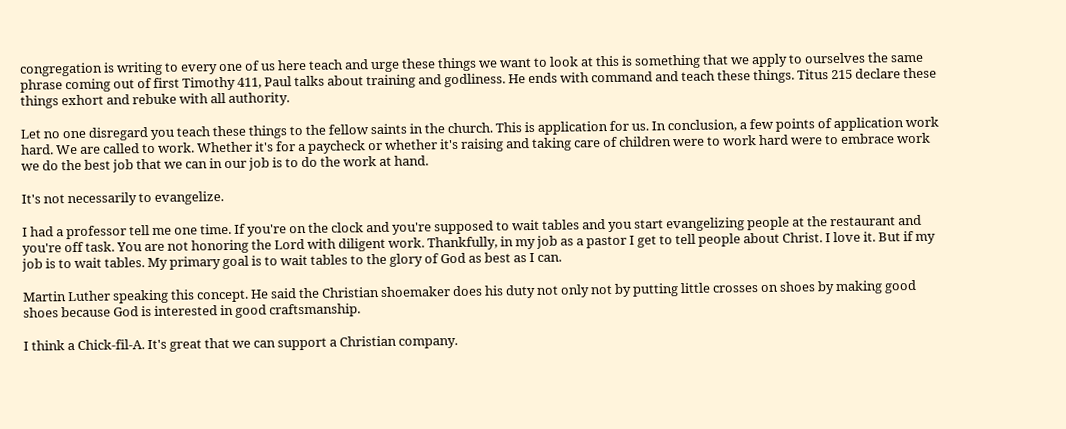congregation is writing to every one of us here teach and urge these things we want to look at this is something that we apply to ourselves the same phrase coming out of first Timothy 411, Paul talks about training and godliness. He ends with command and teach these things. Titus 215 declare these things exhort and rebuke with all authority.

Let no one disregard you teach these things to the fellow saints in the church. This is application for us. In conclusion, a few points of application work hard. We are called to work. Whether it's for a paycheck or whether it's raising and taking care of children were to work hard were to embrace work we do the best job that we can in our job is to do the work at hand.

It's not necessarily to evangelize.

I had a professor tell me one time. If you're on the clock and you're supposed to wait tables and you start evangelizing people at the restaurant and you're off task. You are not honoring the Lord with diligent work. Thankfully, in my job as a pastor I get to tell people about Christ. I love it. But if my job is to wait tables. My primary goal is to wait tables to the glory of God as best as I can.

Martin Luther speaking this concept. He said the Christian shoemaker does his duty not only not by putting little crosses on shoes by making good shoes because God is interested in good craftsmanship.

I think a Chick-fil-A. It's great that we can support a Christian company.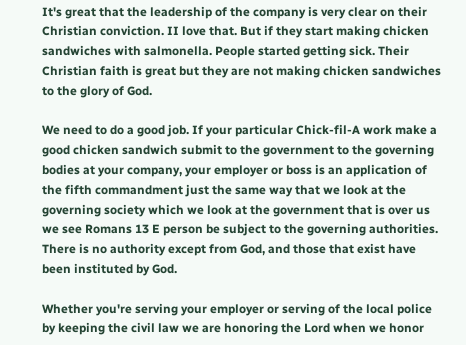It's great that the leadership of the company is very clear on their Christian conviction. II love that. But if they start making chicken sandwiches with salmonella. People started getting sick. Their Christian faith is great but they are not making chicken sandwiches to the glory of God.

We need to do a good job. If your particular Chick-fil-A work make a good chicken sandwich submit to the government to the governing bodies at your company, your employer or boss is an application of the fifth commandment just the same way that we look at the governing society which we look at the government that is over us we see Romans 13 E person be subject to the governing authorities. There is no authority except from God, and those that exist have been instituted by God.

Whether you're serving your employer or serving of the local police by keeping the civil law we are honoring the Lord when we honor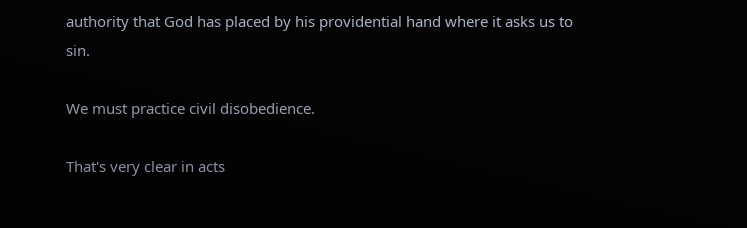authority that God has placed by his providential hand where it asks us to sin.

We must practice civil disobedience.

That's very clear in acts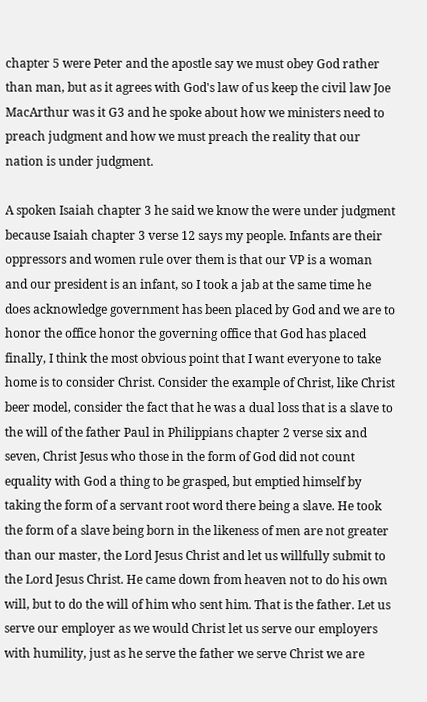chapter 5 were Peter and the apostle say we must obey God rather than man, but as it agrees with God's law of us keep the civil law Joe MacArthur was it G3 and he spoke about how we ministers need to preach judgment and how we must preach the reality that our nation is under judgment.

A spoken Isaiah chapter 3 he said we know the were under judgment because Isaiah chapter 3 verse 12 says my people. Infants are their oppressors and women rule over them is that our VP is a woman and our president is an infant, so I took a jab at the same time he does acknowledge government has been placed by God and we are to honor the office honor the governing office that God has placed finally, I think the most obvious point that I want everyone to take home is to consider Christ. Consider the example of Christ, like Christ beer model, consider the fact that he was a dual loss that is a slave to the will of the father Paul in Philippians chapter 2 verse six and seven, Christ Jesus who those in the form of God did not count equality with God a thing to be grasped, but emptied himself by taking the form of a servant root word there being a slave. He took the form of a slave being born in the likeness of men are not greater than our master, the Lord Jesus Christ and let us willfully submit to the Lord Jesus Christ. He came down from heaven not to do his own will, but to do the will of him who sent him. That is the father. Let us serve our employer as we would Christ let us serve our employers with humility, just as he serve the father we serve Christ we are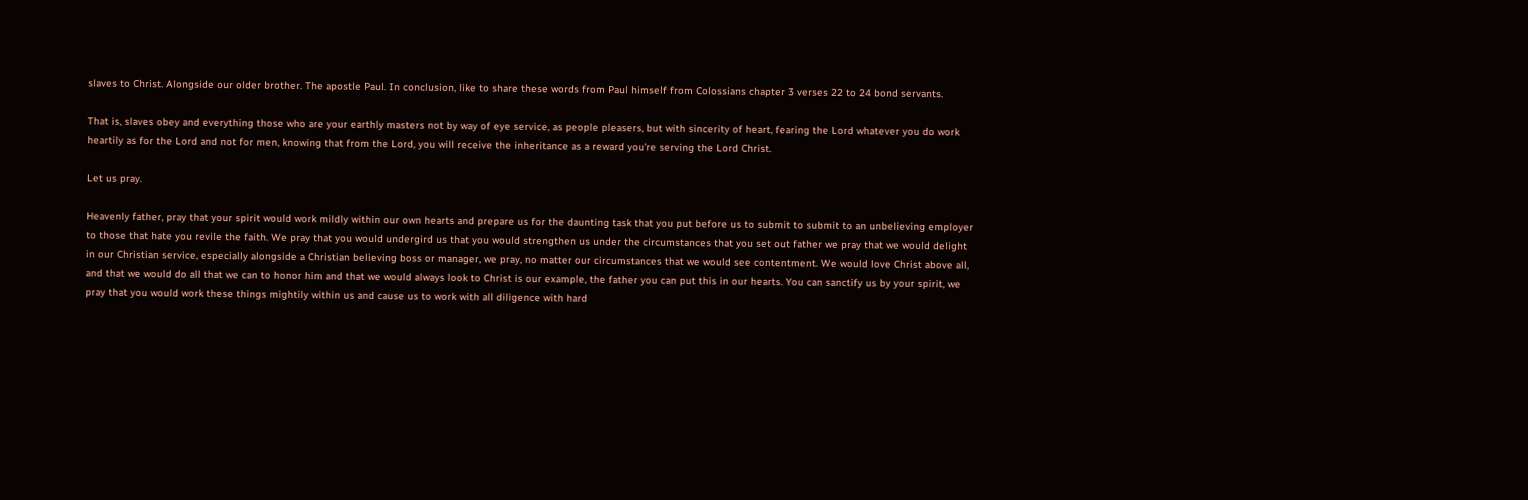slaves to Christ. Alongside our older brother. The apostle Paul. In conclusion, like to share these words from Paul himself from Colossians chapter 3 verses 22 to 24 bond servants.

That is, slaves obey and everything those who are your earthly masters not by way of eye service, as people pleasers, but with sincerity of heart, fearing the Lord whatever you do work heartily as for the Lord and not for men, knowing that from the Lord, you will receive the inheritance as a reward you're serving the Lord Christ.

Let us pray.

Heavenly father, pray that your spirit would work mildly within our own hearts and prepare us for the daunting task that you put before us to submit to submit to an unbelieving employer to those that hate you revile the faith. We pray that you would undergird us that you would strengthen us under the circumstances that you set out father we pray that we would delight in our Christian service, especially alongside a Christian believing boss or manager, we pray, no matter our circumstances that we would see contentment. We would love Christ above all, and that we would do all that we can to honor him and that we would always look to Christ is our example, the father you can put this in our hearts. You can sanctify us by your spirit, we pray that you would work these things mightily within us and cause us to work with all diligence with hard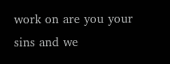work on are you your sins and we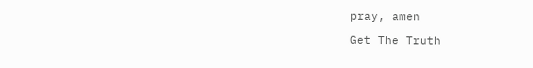pray, amen

Get The Truth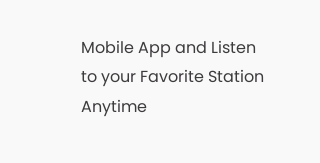Mobile App and Listen to your Favorite Station Anytime